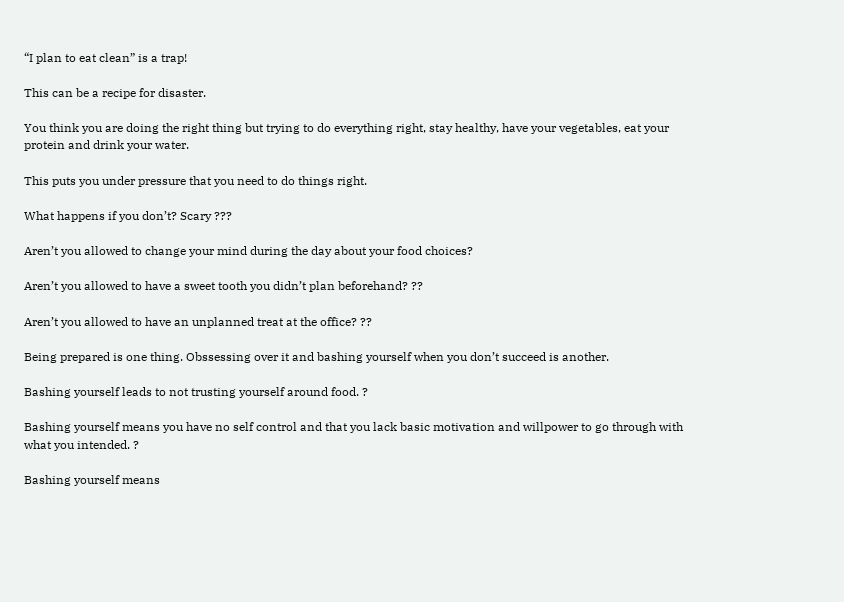“I plan to eat clean” is a trap!

This can be a recipe for disaster.

You think you are doing the right thing but trying to do everything right, stay healthy, have your vegetables, eat your protein and drink your water.

This puts you under pressure that you need to do things right.

What happens if you don’t? Scary ???

Aren’t you allowed to change your mind during the day about your food choices?

Aren’t you allowed to have a sweet tooth you didn’t plan beforehand? ??

Aren’t you allowed to have an unplanned treat at the office? ??

Being prepared is one thing. Obssessing over it and bashing yourself when you don’t succeed is another.

Bashing yourself leads to not trusting yourself around food. ?

Bashing yourself means you have no self control and that you lack basic motivation and willpower to go through with what you intended. ?

Bashing yourself means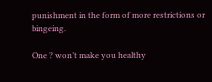punishment in the form of more restrictions or bingeing.

One ? won’t make you healthy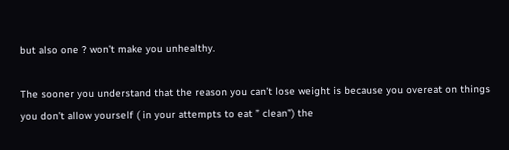but also one ? won’t make you unhealthy.

The sooner you understand that the reason you can’t lose weight is because you overeat on things you don’t allow yourself ( in your attempts to eat ” clean”) the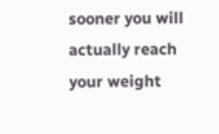sooner you will actually reach your weight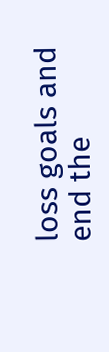loss goals and end the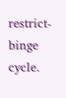restrict-binge cycle.